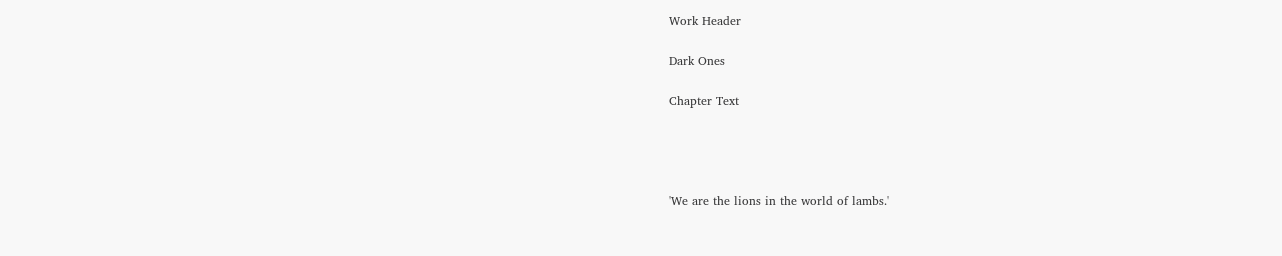Work Header

Dark Ones

Chapter Text




'We are the lions in the world of lambs.'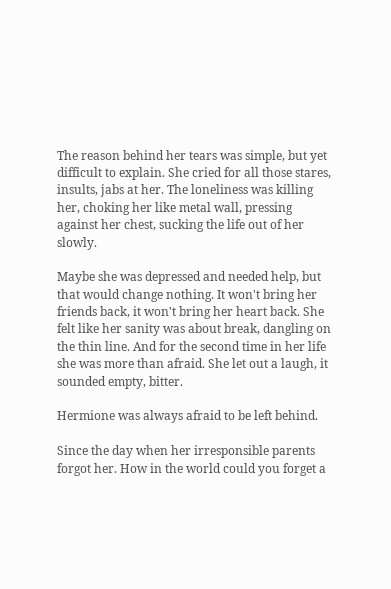The reason behind her tears was simple, but yet difficult to explain. She cried for all those stares, insults, jabs at her. The loneliness was killing her, choking her like metal wall, pressing against her chest, sucking the life out of her slowly.

Maybe she was depressed and needed help, but that would change nothing. It won't bring her friends back, it won't bring her heart back. She felt like her sanity was about break, dangling on the thin line. And for the second time in her life she was more than afraid. She let out a laugh, it sounded empty, bitter.

Hermione was always afraid to be left behind.

Since the day when her irresponsible parents forgot her. How in the world could you forget a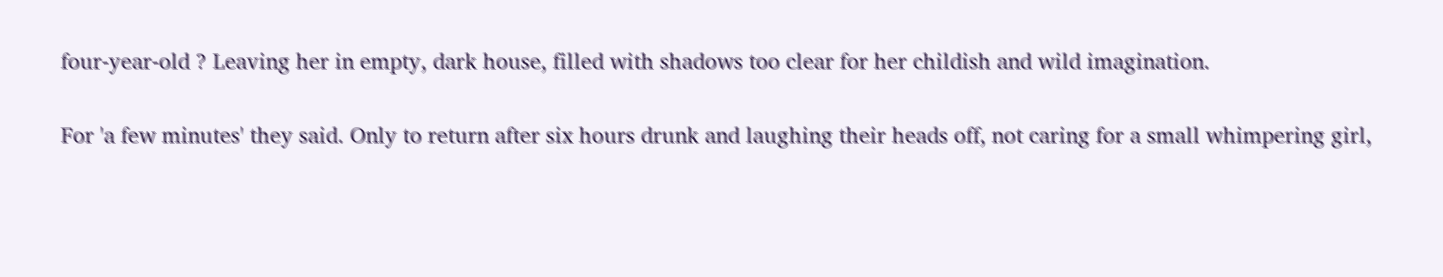four-year-old ? Leaving her in empty, dark house, filled with shadows too clear for her childish and wild imagination.

For 'a few minutes' they said. Only to return after six hours drunk and laughing their heads off, not caring for a small whimpering girl,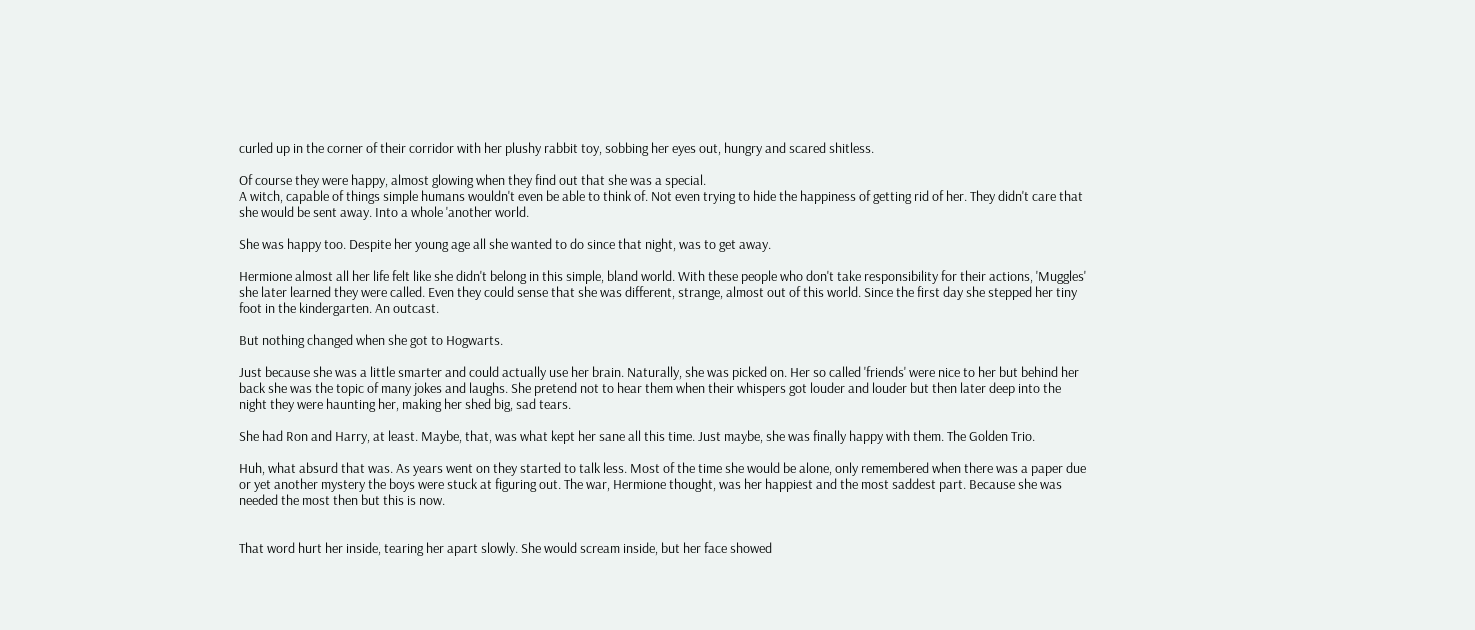curled up in the corner of their corridor with her plushy rabbit toy, sobbing her eyes out, hungry and scared shitless.

Of course they were happy, almost glowing when they find out that she was a special.
A witch, capable of things simple humans wouldn't even be able to think of. Not even trying to hide the happiness of getting rid of her. They didn't care that she would be sent away. Into a whole 'another world.

She was happy too. Despite her young age all she wanted to do since that night, was to get away.

Hermione almost all her life felt like she didn't belong in this simple, bland world. With these people who don't take responsibility for their actions, 'Muggles' she later learned they were called. Even they could sense that she was different, strange, almost out of this world. Since the first day she stepped her tiny foot in the kindergarten. An outcast.

But nothing changed when she got to Hogwarts.

Just because she was a little smarter and could actually use her brain. Naturally, she was picked on. Her so called 'friends' were nice to her but behind her back she was the topic of many jokes and laughs. She pretend not to hear them when their whispers got louder and louder but then later deep into the night they were haunting her, making her shed big, sad tears.

She had Ron and Harry, at least. Maybe, that, was what kept her sane all this time. Just maybe, she was finally happy with them. The Golden Trio.

Huh, what absurd that was. As years went on they started to talk less. Most of the time she would be alone, only remembered when there was a paper due or yet another mystery the boys were stuck at figuring out. The war, Hermione thought, was her happiest and the most saddest part. Because she was needed the most then but this is now.


That word hurt her inside, tearing her apart slowly. She would scream inside, but her face showed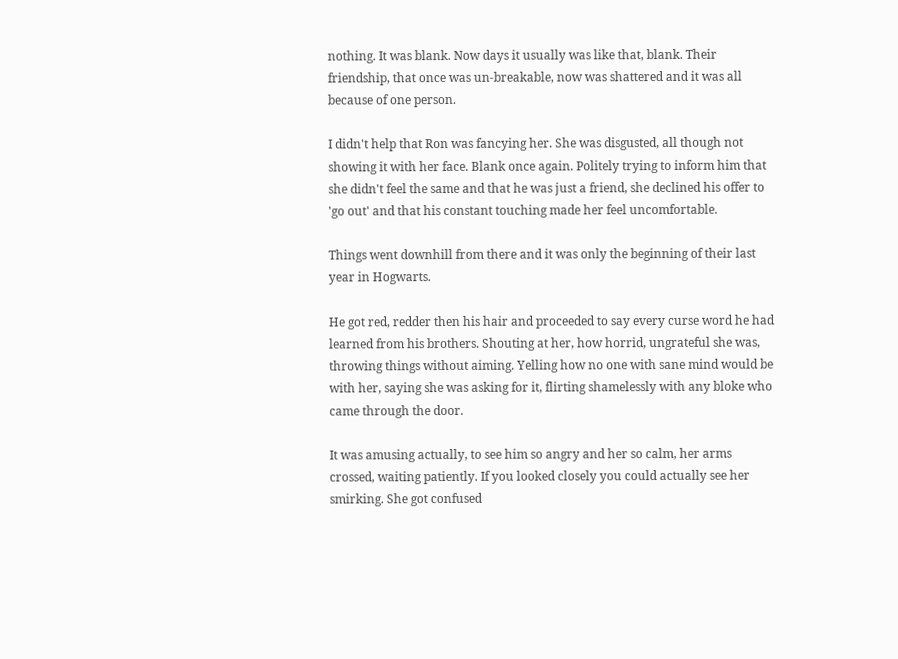nothing. It was blank. Now days it usually was like that, blank. Their friendship, that once was un-breakable, now was shattered and it was all because of one person.

I didn't help that Ron was fancying her. She was disgusted, all though not showing it with her face. Blank once again. Politely trying to inform him that she didn't feel the same and that he was just a friend, she declined his offer to 'go out' and that his constant touching made her feel uncomfortable.

Things went downhill from there and it was only the beginning of their last year in Hogwarts.

He got red, redder then his hair and proceeded to say every curse word he had learned from his brothers. Shouting at her, how horrid, ungrateful she was, throwing things without aiming. Yelling how no one with sane mind would be with her, saying she was asking for it, flirting shamelessly with any bloke who came through the door.

It was amusing actually, to see him so angry and her so calm, her arms crossed, waiting patiently. If you looked closely you could actually see her smirking. She got confused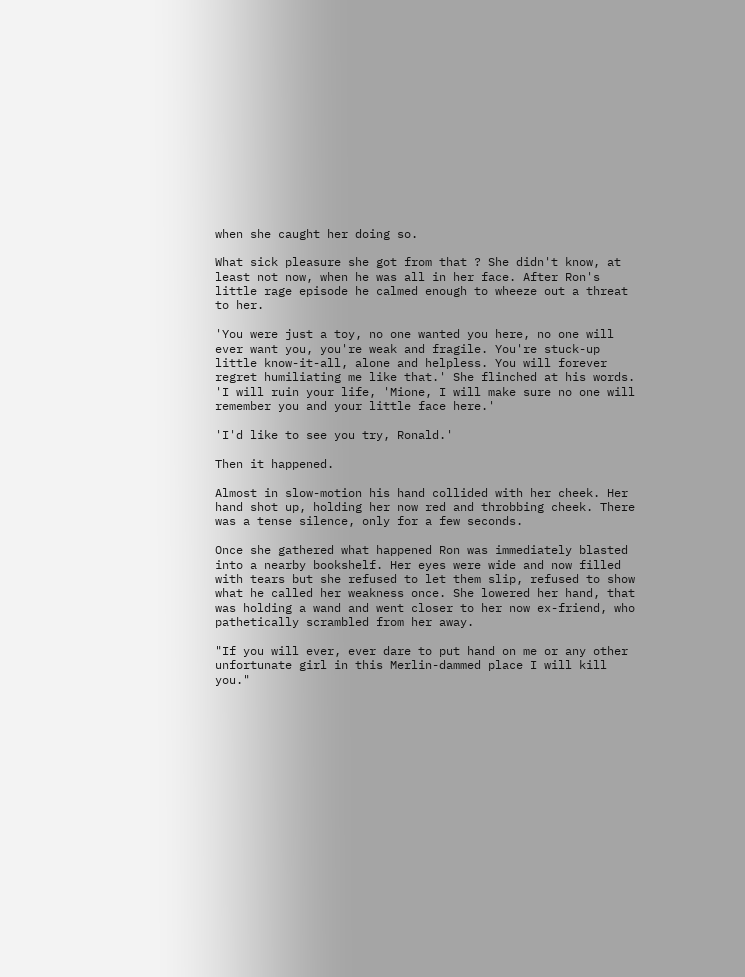when she caught her doing so.

What sick pleasure she got from that ? She didn't know, at least not now, when he was all in her face. After Ron's little rage episode he calmed enough to wheeze out a threat to her.

'You were just a toy, no one wanted you here, no one will ever want you, you're weak and fragile. You're stuck-up little know-it-all, alone and helpless. You will forever regret humiliating me like that.' She flinched at his words. 'I will ruin your life, 'Mione, I will make sure no one will remember you and your little face here.'

'I'd like to see you try, Ronald.'

Then it happened.

Almost in slow-motion his hand collided with her cheek. Her hand shot up, holding her now red and throbbing cheek. There was a tense silence, only for a few seconds.

Once she gathered what happened Ron was immediately blasted into a nearby bookshelf. Her eyes were wide and now filled with tears but she refused to let them slip, refused to show what he called her weakness once. She lowered her hand, that was holding a wand and went closer to her now ex-friend, who pathetically scrambled from her away.

"If you will ever, ever dare to put hand on me or any other unfortunate girl in this Merlin-dammed place I will kill you."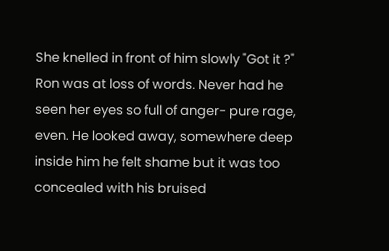She knelled in front of him slowly "Got it ?"
Ron was at loss of words. Never had he seen her eyes so full of anger- pure rage, even. He looked away, somewhere deep inside him he felt shame but it was too concealed with his bruised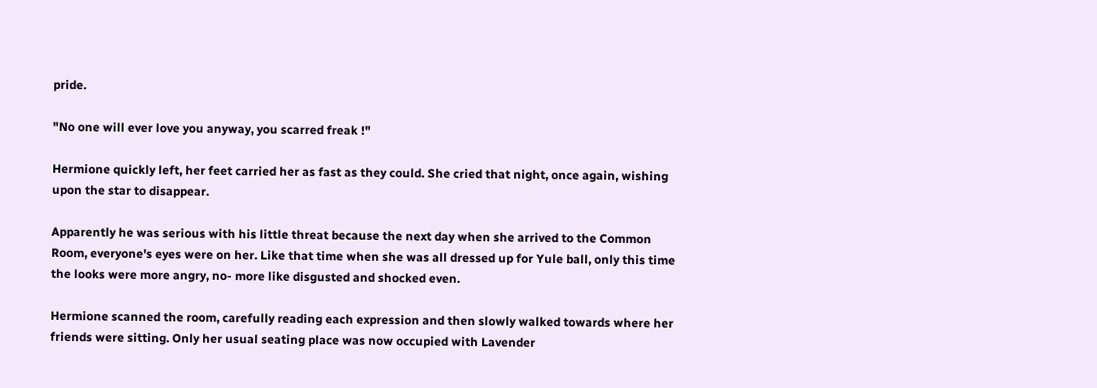pride.

"No one will ever love you anyway, you scarred freak !"

Hermione quickly left, her feet carried her as fast as they could. She cried that night, once again, wishing upon the star to disappear.

Apparently he was serious with his little threat because the next day when she arrived to the Common Room, everyone's eyes were on her. Like that time when she was all dressed up for Yule ball, only this time the looks were more angry, no- more like disgusted and shocked even.

Hermione scanned the room, carefully reading each expression and then slowly walked towards where her friends were sitting. Only her usual seating place was now occupied with Lavender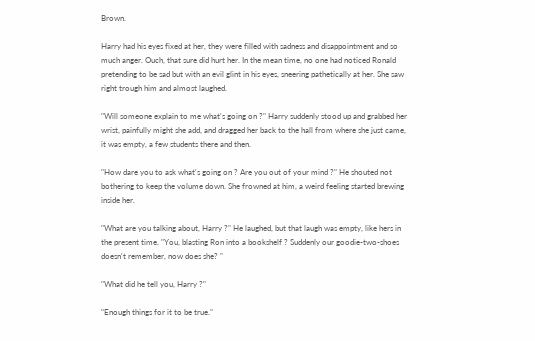Brown.

Harry had his eyes fixed at her, they were filled with sadness and disappointment and so much anger. Ouch, that sure did hurt her. In the mean time, no one had noticed Ronald pretending to be sad but with an evil glint in his eyes, sneering pathetically at her. She saw right trough him and almost laughed.

"Will someone explain to me what's going on ?" Harry suddenly stood up and grabbed her wrist, painfully might she add, and dragged her back to the hall from where she just came, it was empty, a few students there and then.

"How dare you to ask what's going on ? Are you out of your mind ?" He shouted not bothering to keep the volume down. She frowned at him, a weird feeling started brewing inside her.

"What are you talking about, Harry ?" He laughed, but that laugh was empty, like hers in the present time. "You, blasting Ron into a bookshelf ? Suddenly our goodie-two-shoes doesn't remember, now does she? "

"What did he tell you, Harry ?"

"Enough things for it to be true."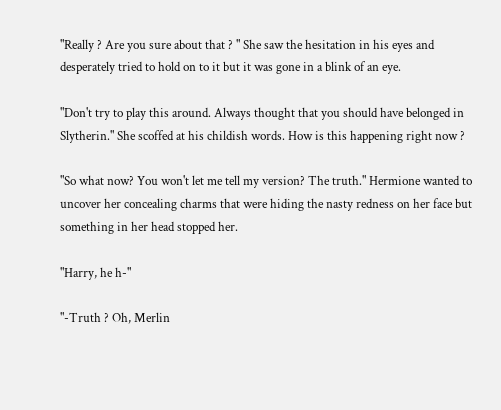"Really ? Are you sure about that ? " She saw the hesitation in his eyes and desperately tried to hold on to it but it was gone in a blink of an eye.

"Don't try to play this around. Always thought that you should have belonged in Slytherin." She scoffed at his childish words. How is this happening right now ?

"So what now? You won't let me tell my version? The truth." Hermione wanted to uncover her concealing charms that were hiding the nasty redness on her face but something in her head stopped her.

"Harry, he h-"

"-Truth ? Oh, Merlin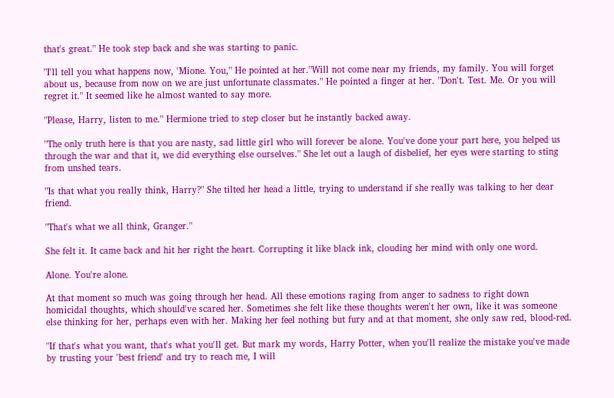that's great." He took step back and she was starting to panic.

"I'll tell you what happens now, 'Mione. You," He pointed at her."Will not come near my friends, my family. You will forget about us, because from now on we are just unfortunate classmates." He pointed a finger at her. "Don't. Test. Me. Or you will regret it." It seemed like he almost wanted to say more.

"Please, Harry, listen to me." Hermione tried to step closer but he instantly backed away.

"The only truth here is that you are nasty, sad little girl who will forever be alone. You've done your part here, you helped us through the war and that it, we did everything else ourselves." She let out a laugh of disbelief, her eyes were starting to sting from unshed tears.

"Is that what you really think, Harry?" She tilted her head a little, trying to understand if she really was talking to her dear friend.

"That's what we all think, Granger."

She felt it. It came back and hit her right the heart. Corrupting it like black ink, clouding her mind with only one word.

Alone. You're alone.

At that moment so much was going through her head. All these emotions raging from anger to sadness to right down homicidal thoughts, which should've scared her. Sometimes she felt like these thoughts weren't her own, like it was someone else thinking for her, perhaps even with her. Making her feel nothing but fury and at that moment, she only saw red, blood-red.

"If that's what you want, that's what you'll get. But mark my words, Harry Potter, when you'll realize the mistake you've made by trusting your 'best friend' and try to reach me, I will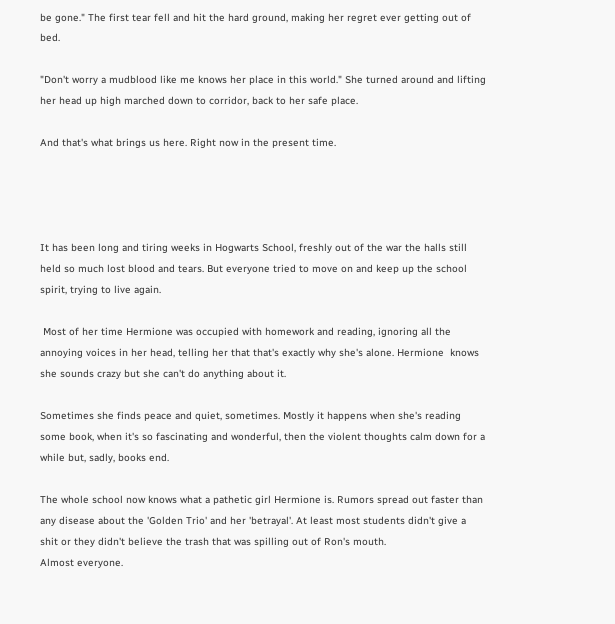be gone." The first tear fell and hit the hard ground, making her regret ever getting out of bed.

"Don't worry a mudblood like me knows her place in this world." She turned around and lifting her head up high marched down to corridor, back to her safe place.

And that's what brings us here. Right now in the present time.




It has been long and tiring weeks in Hogwarts School, freshly out of the war the halls still held so much lost blood and tears. But everyone tried to move on and keep up the school spirit, trying to live again.

 Most of her time Hermione was occupied with homework and reading, ignoring all the annoying voices in her head, telling her that that's exactly why she's alone. Hermione  knows she sounds crazy but she can't do anything about it.

Sometimes she finds peace and quiet, sometimes. Mostly it happens when she's reading some book, when it's so fascinating and wonderful, then the violent thoughts calm down for a while but, sadly, books end.

The whole school now knows what a pathetic girl Hermione is. Rumors spread out faster than any disease about the 'Golden Trio' and her 'betrayal'. At least most students didn't give a shit or they didn't believe the trash that was spilling out of Ron's mouth.
Almost everyone.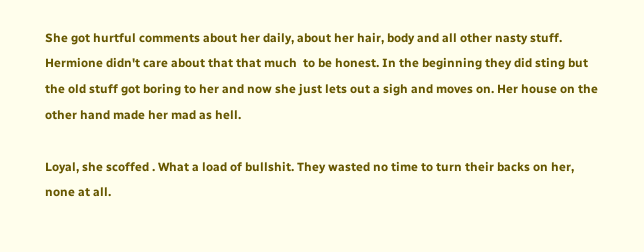She got hurtful comments about her daily, about her hair, body and all other nasty stuff. Hermione didn't care about that that much  to be honest. In the beginning they did sting but the old stuff got boring to her and now she just lets out a sigh and moves on. Her house on the other hand made her mad as hell.

Loyal, she scoffed . What a load of bullshit. They wasted no time to turn their backs on her, none at all.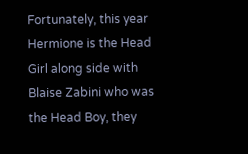Fortunately, this year Hermione is the Head Girl along side with Blaise Zabini who was the Head Boy, they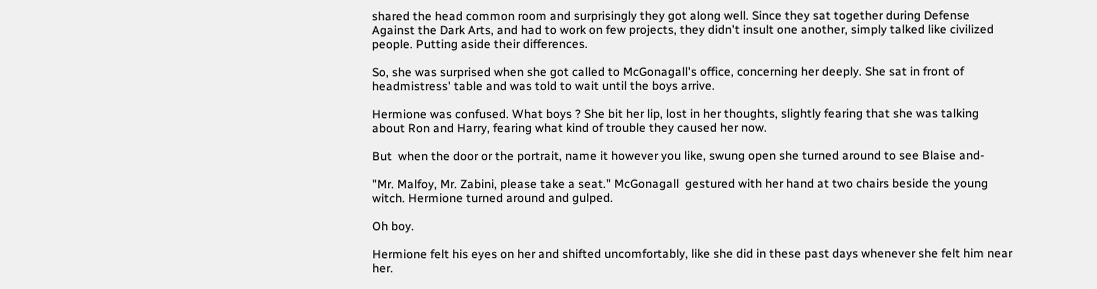shared the head common room and surprisingly they got along well. Since they sat together during Defense Against the Dark Arts, and had to work on few projects, they didn't insult one another, simply talked like civilized people. Putting aside their differences.

So, she was surprised when she got called to McGonagall's office, concerning her deeply. She sat in front of headmistress' table and was told to wait until the boys arrive.

Hermione was confused. What boys ? She bit her lip, lost in her thoughts, slightly fearing that she was talking about Ron and Harry, fearing what kind of trouble they caused her now.

But  when the door or the portrait, name it however you like, swung open she turned around to see Blaise and-

"Mr. Malfoy, Mr. Zabini, please take a seat." McGonagall  gestured with her hand at two chairs beside the young witch. Hermione turned around and gulped.

Oh boy.

Hermione felt his eyes on her and shifted uncomfortably, like she did in these past days whenever she felt him near her.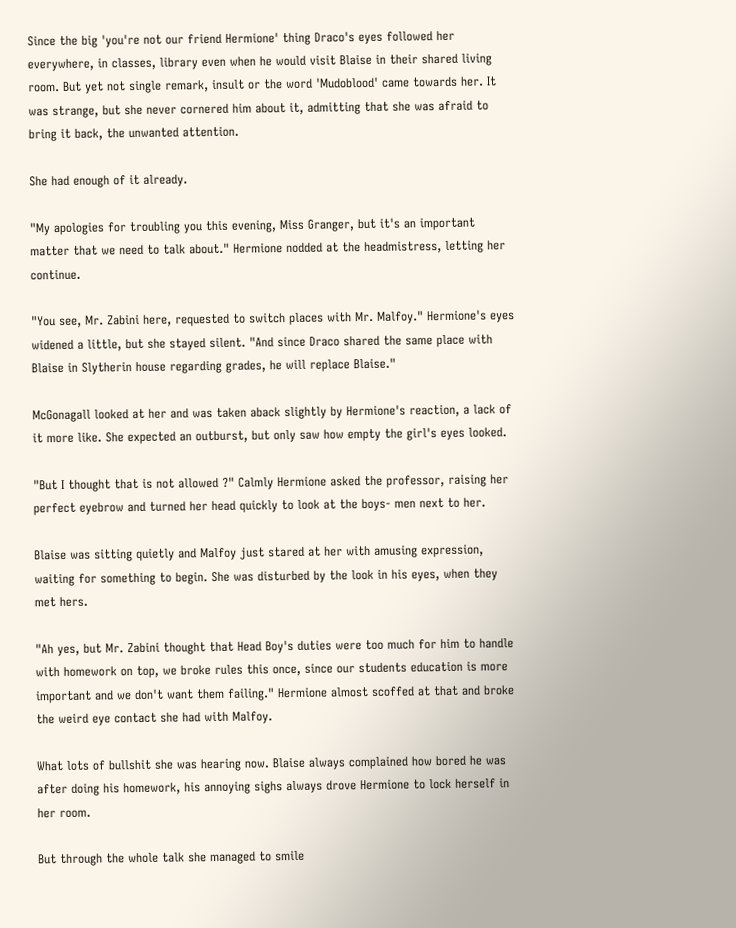Since the big 'you're not our friend Hermione' thing Draco's eyes followed her everywhere, in classes, library even when he would visit Blaise in their shared living room. But yet not single remark, insult or the word 'Mudoblood' came towards her. It was strange, but she never cornered him about it, admitting that she was afraid to bring it back, the unwanted attention.

She had enough of it already.

"My apologies for troubling you this evening, Miss Granger, but it's an important matter that we need to talk about." Hermione nodded at the headmistress, letting her continue.

"You see, Mr. Zabini here, requested to switch places with Mr. Malfoy." Hermione's eyes widened a little, but she stayed silent. "And since Draco shared the same place with Blaise in Slytherin house regarding grades, he will replace Blaise."

McGonagall looked at her and was taken aback slightly by Hermione's reaction, a lack of it more like. She expected an outburst, but only saw how empty the girl's eyes looked.

"But I thought that is not allowed ?" Calmly Hermione asked the professor, raising her perfect eyebrow and turned her head quickly to look at the boys- men next to her.

Blaise was sitting quietly and Malfoy just stared at her with amusing expression, waiting for something to begin. She was disturbed by the look in his eyes, when they met hers.

"Ah yes, but Mr. Zabini thought that Head Boy's duties were too much for him to handle with homework on top, we broke rules this once, since our students education is more important and we don't want them failing." Hermione almost scoffed at that and broke the weird eye contact she had with Malfoy.

What lots of bullshit she was hearing now. Blaise always complained how bored he was after doing his homework, his annoying sighs always drove Hermione to lock herself in her room.

But through the whole talk she managed to smile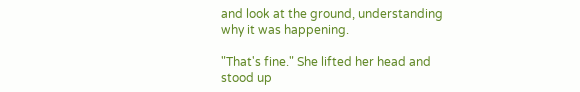and look at the ground, understanding why it was happening.

"That's fine." She lifted her head and stood up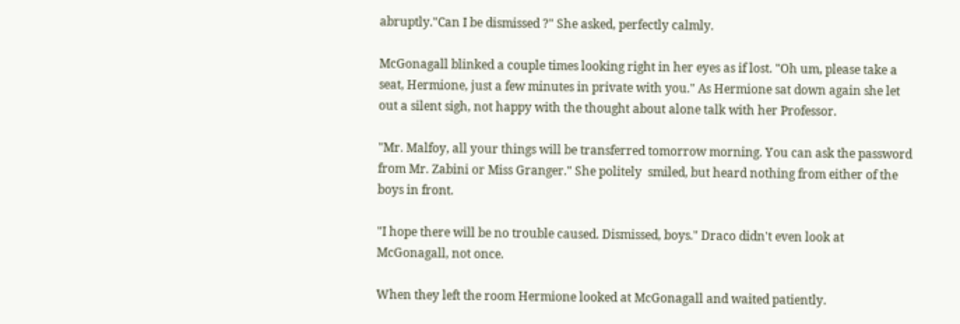abruptly."Can I be dismissed ?" She asked, perfectly calmly.

McGonagall blinked a couple times looking right in her eyes as if lost. "Oh um, please take a seat, Hermione, just a few minutes in private with you." As Hermione sat down again she let out a silent sigh, not happy with the thought about alone talk with her Professor.

"Mr. Malfoy, all your things will be transferred tomorrow morning. You can ask the password from Mr. Zabini or Miss Granger." She politely  smiled, but heard nothing from either of the boys in front.

"I hope there will be no trouble caused. Dismissed, boys." Draco didn't even look at McGonagall, not once.

When they left the room Hermione looked at McGonagall and waited patiently.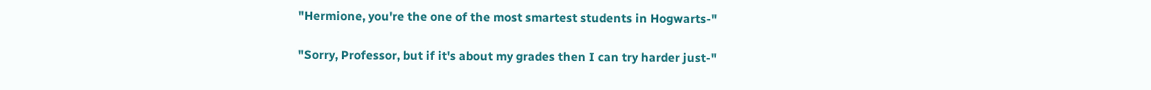"Hermione, you're the one of the most smartest students in Hogwarts-"

"Sorry, Professor, but if it's about my grades then I can try harder just-"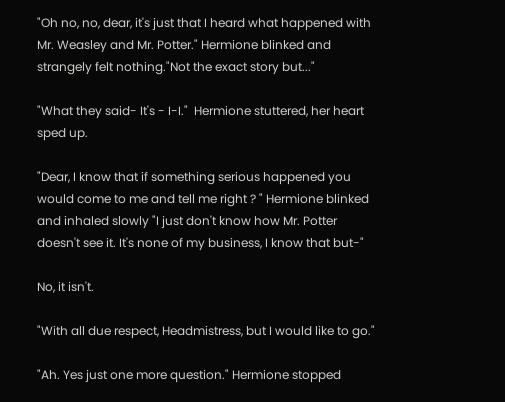"Oh no, no, dear, it's just that I heard what happened with Mr. Weasley and Mr. Potter." Hermione blinked and strangely felt nothing."Not the exact story but..."

"What they said- It's - I-I."  Hermione stuttered, her heart sped up.

"Dear, I know that if something serious happened you would come to me and tell me right ? " Hermione blinked and inhaled slowly "I just don't know how Mr. Potter doesn't see it. It's none of my business, I know that but-"

No, it isn't.

"With all due respect, Headmistress, but I would like to go."

"Ah. Yes just one more question." Hermione stopped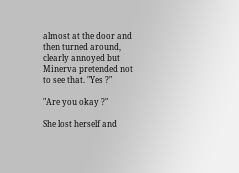almost at the door and then turned around, clearly annoyed but Minerva pretended not to see that. "Yes ?"

"Are you okay ?"

She lost herself and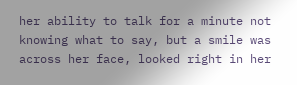her ability to talk for a minute not knowing what to say, but a smile was across her face, looked right in her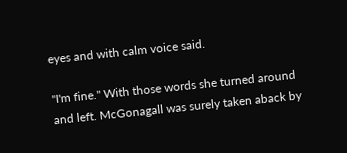eyes and with calm voice said.

"I'm fine." With those words she turned around and left. McGonagall was surely taken aback by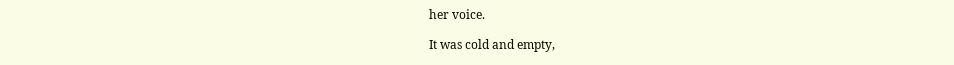her voice.

It was cold and empty,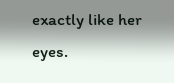exactly like her eyes.